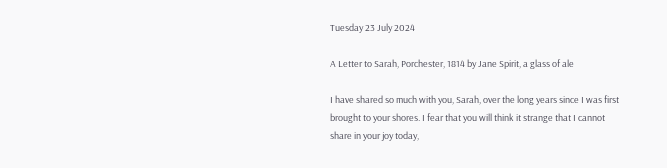Tuesday 23 July 2024

A Letter to Sarah, Porchester, 1814 by Jane Spirit, a glass of ale

I have shared so much with you, Sarah, over the long years since I was first brought to your shores. I fear that you will think it strange that I cannot share in your joy today,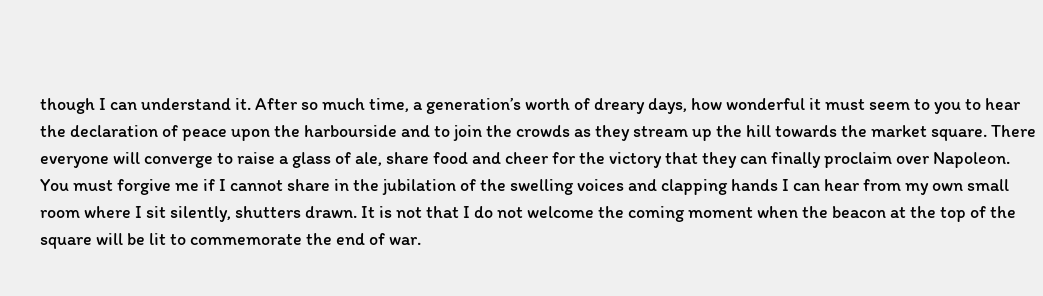though I can understand it. After so much time, a generation’s worth of dreary days, how wonderful it must seem to you to hear the declaration of peace upon the harbourside and to join the crowds as they stream up the hill towards the market square. There everyone will converge to raise a glass of ale, share food and cheer for the victory that they can finally proclaim over Napoleon. You must forgive me if I cannot share in the jubilation of the swelling voices and clapping hands I can hear from my own small room where I sit silently, shutters drawn. It is not that I do not welcome the coming moment when the beacon at the top of the square will be lit to commemorate the end of war.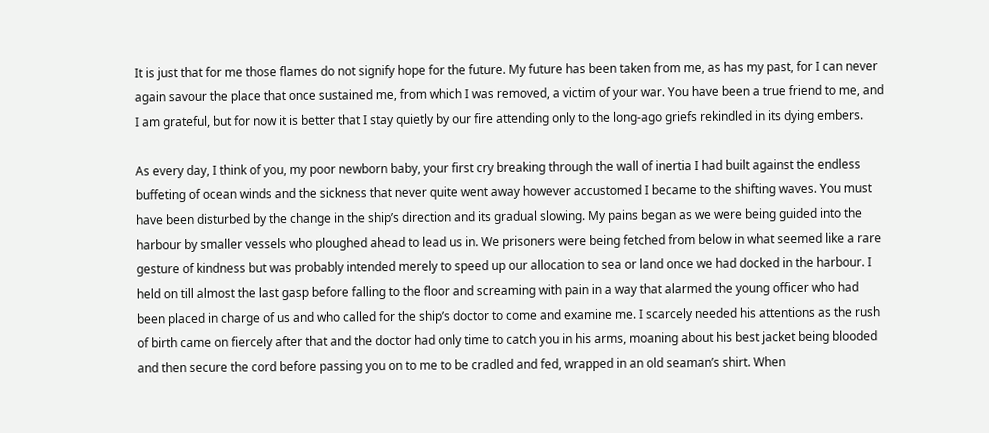It is just that for me those flames do not signify hope for the future. My future has been taken from me, as has my past, for I can never again savour the place that once sustained me, from which I was removed, a victim of your war. You have been a true friend to me, and I am grateful, but for now it is better that I stay quietly by our fire attending only to the long-ago griefs rekindled in its dying embers.

As every day, I think of you, my poor newborn baby, your first cry breaking through the wall of inertia I had built against the endless buffeting of ocean winds and the sickness that never quite went away however accustomed I became to the shifting waves. You must have been disturbed by the change in the ship’s direction and its gradual slowing. My pains began as we were being guided into the harbour by smaller vessels who ploughed ahead to lead us in. We prisoners were being fetched from below in what seemed like a rare gesture of kindness but was probably intended merely to speed up our allocation to sea or land once we had docked in the harbour. I held on till almost the last gasp before falling to the floor and screaming with pain in a way that alarmed the young officer who had been placed in charge of us and who called for the ship’s doctor to come and examine me. I scarcely needed his attentions as the rush of birth came on fiercely after that and the doctor had only time to catch you in his arms, moaning about his best jacket being blooded and then secure the cord before passing you on to me to be cradled and fed, wrapped in an old seaman’s shirt. When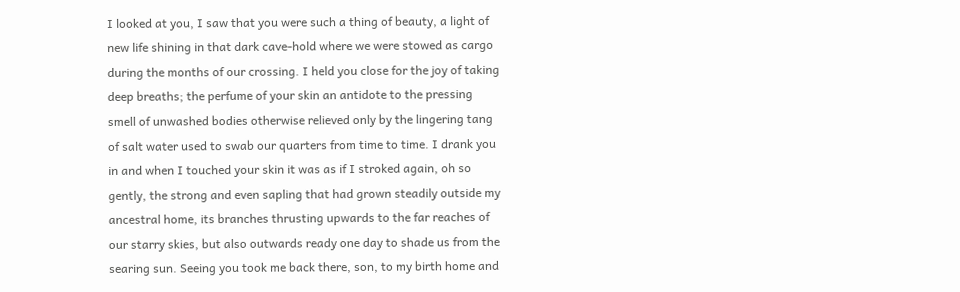I looked at you, I saw that you were such a thing of beauty, a light of new life shining in that dark cave-hold where we were stowed as cargo during the months of our crossing. I held you close for the joy of taking deep breaths; the perfume of your skin an antidote to the pressing smell of unwashed bodies otherwise relieved only by the lingering tang of salt water used to swab our quarters from time to time. I drank you in and when I touched your skin it was as if I stroked again, oh so gently, the strong and even sapling that had grown steadily outside my ancestral home, its branches thrusting upwards to the far reaches of our starry skies, but also outwards ready one day to shade us from the searing sun. Seeing you took me back there, son, to my birth home and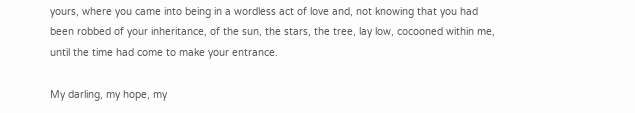yours, where you came into being in a wordless act of love and, not knowing that you had been robbed of your inheritance, of the sun, the stars, the tree, lay low, cocooned within me, until the time had come to make your entrance.

My darling, my hope, my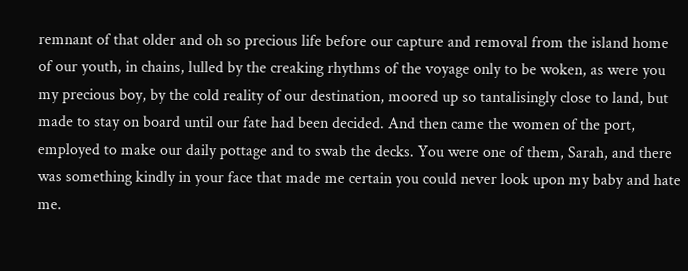remnant of that older and oh so precious life before our capture and removal from the island home of our youth, in chains, lulled by the creaking rhythms of the voyage only to be woken, as were you my precious boy, by the cold reality of our destination, moored up so tantalisingly close to land, but made to stay on board until our fate had been decided. And then came the women of the port, employed to make our daily pottage and to swab the decks. You were one of them, Sarah, and there was something kindly in your face that made me certain you could never look upon my baby and hate me.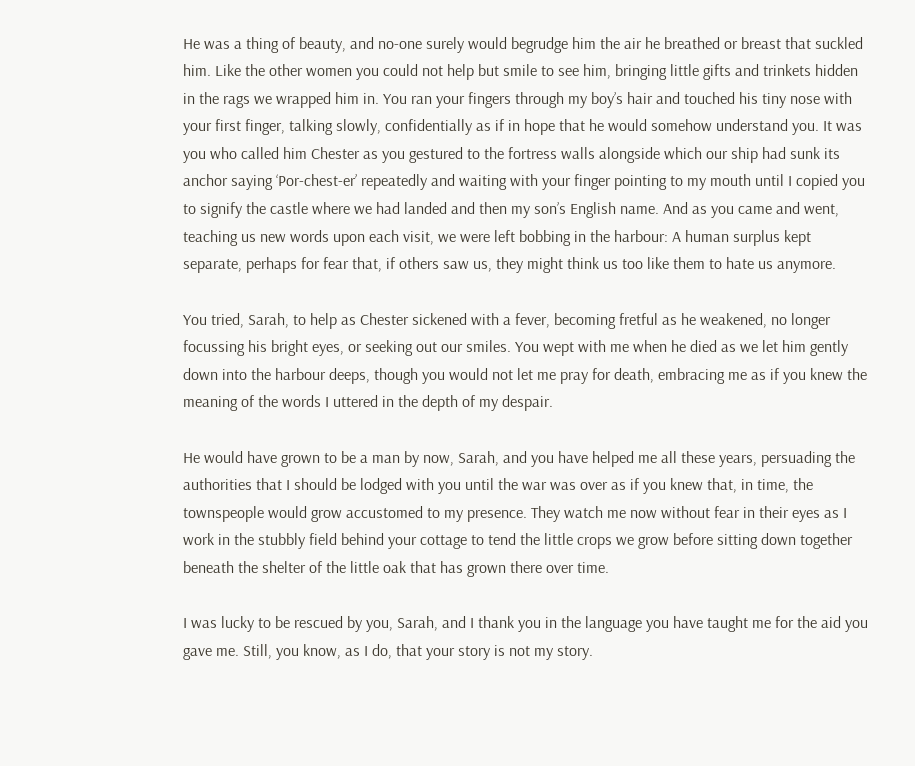He was a thing of beauty, and no-one surely would begrudge him the air he breathed or breast that suckled him. Like the other women you could not help but smile to see him, bringing little gifts and trinkets hidden in the rags we wrapped him in. You ran your fingers through my boy’s hair and touched his tiny nose with your first finger, talking slowly, confidentially as if in hope that he would somehow understand you. It was you who called him Chester as you gestured to the fortress walls alongside which our ship had sunk its anchor saying ‘Por-chest-er’ repeatedly and waiting with your finger pointing to my mouth until I copied you to signify the castle where we had landed and then my son’s English name. And as you came and went, teaching us new words upon each visit, we were left bobbing in the harbour: A human surplus kept separate, perhaps for fear that, if others saw us, they might think us too like them to hate us anymore.

You tried, Sarah, to help as Chester sickened with a fever, becoming fretful as he weakened, no longer focussing his bright eyes, or seeking out our smiles. You wept with me when he died as we let him gently down into the harbour deeps, though you would not let me pray for death, embracing me as if you knew the meaning of the words I uttered in the depth of my despair.

He would have grown to be a man by now, Sarah, and you have helped me all these years, persuading the authorities that I should be lodged with you until the war was over as if you knew that, in time, the townspeople would grow accustomed to my presence. They watch me now without fear in their eyes as I work in the stubbly field behind your cottage to tend the little crops we grow before sitting down together beneath the shelter of the little oak that has grown there over time.

I was lucky to be rescued by you, Sarah, and I thank you in the language you have taught me for the aid you gave me. Still, you know, as I do, that your story is not my story.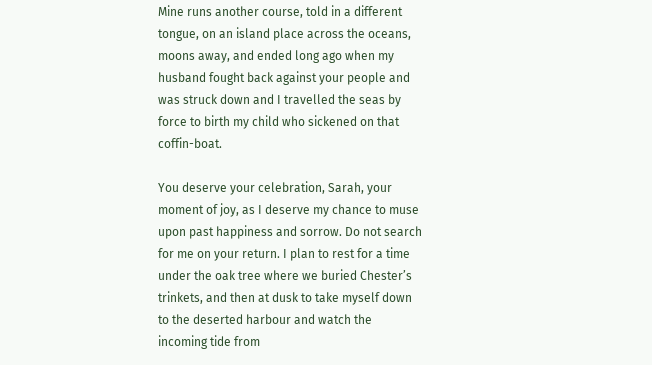Mine runs another course, told in a different tongue, on an island place across the oceans, moons away, and ended long ago when my husband fought back against your people and was struck down and I travelled the seas by force to birth my child who sickened on that coffin-boat.

You deserve your celebration, Sarah, your moment of joy, as I deserve my chance to muse upon past happiness and sorrow. Do not search for me on your return. I plan to rest for a time under the oak tree where we buried Chester’s trinkets, and then at dusk to take myself down to the deserted harbour and watch the incoming tide from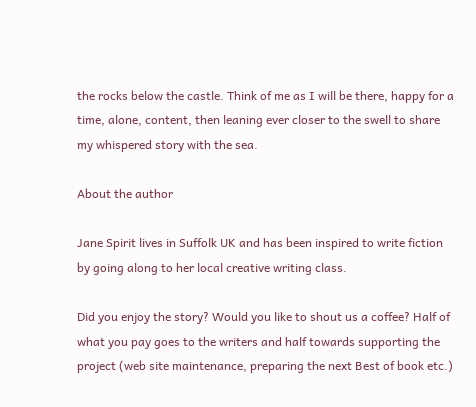the rocks below the castle. Think of me as I will be there, happy for a time, alone, content, then leaning ever closer to the swell to share my whispered story with the sea.

About the author

Jane Spirit lives in Suffolk UK and has been inspired to write fiction by going along to her local creative writing class.

Did you enjoy the story? Would you like to shout us a coffee? Half of what you pay goes to the writers and half towards supporting the project (web site maintenance, preparing the next Best of book etc.)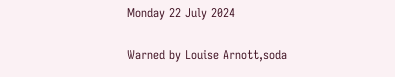Monday 22 July 2024

Warned by Louise Arnott,soda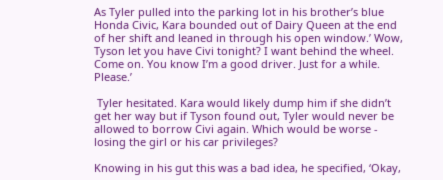As Tyler pulled into the parking lot in his brother’s blue Honda Civic, Kara bounded out of Dairy Queen at the end of her shift and leaned in through his open window.’ Wow, Tyson let you have Civi tonight? I want behind the wheel. Come on. You know I’m a good driver. Just for a while. Please.’

 Tyler hesitated. Kara would likely dump him if she didn’t get her way but if Tyson found out, Tyler would never be allowed to borrow Civi again. Which would be worse - losing the girl or his car privileges?

Knowing in his gut this was a bad idea, he specified, ‘Okay,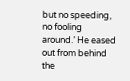but no speeding, no fooling around.’ He eased out from behind the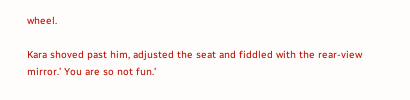wheel.

Kara shoved past him, adjusted the seat and fiddled with the rear-view mirror.’ You are so not fun.’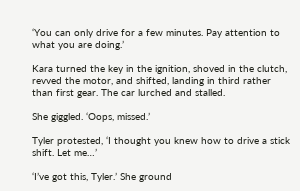‘You can only drive for a few minutes. Pay attention to what you are doing.’

Kara turned the key in the ignition, shoved in the clutch, revved the motor, and shifted, landing in third rather than first gear. The car lurched and stalled.

She giggled. ‘Oops, missed.’

Tyler protested, ‘I thought you knew how to drive a stick shift. Let me…’

‘I’ve got this, Tyler.’ She ground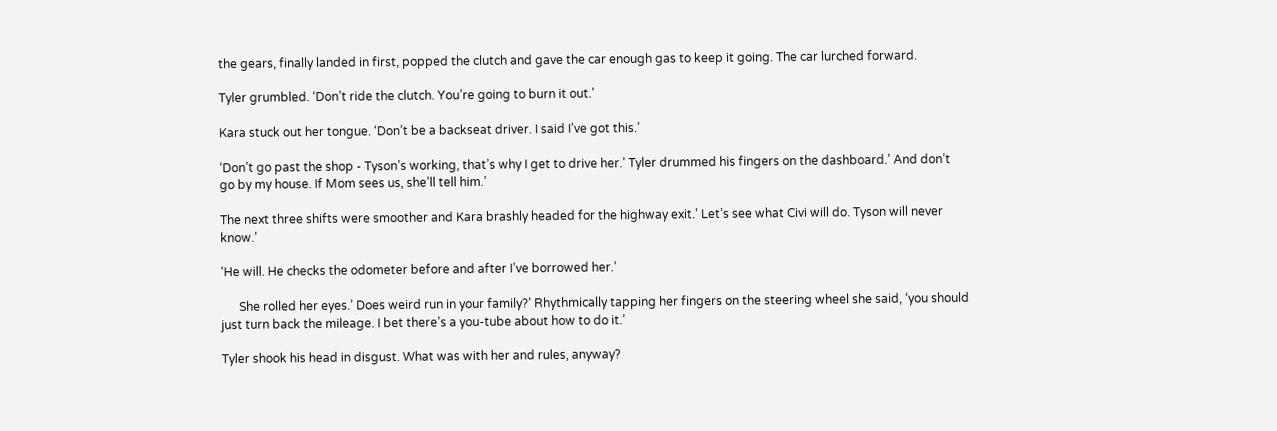the gears, finally landed in first, popped the clutch and gave the car enough gas to keep it going. The car lurched forward.

Tyler grumbled. ‘Don’t ride the clutch. You’re going to burn it out.’

Kara stuck out her tongue. ‘Don’t be a backseat driver. I said I’ve got this.’

‘Don’t go past the shop - Tyson’s working, that’s why I get to drive her.’ Tyler drummed his fingers on the dashboard.’ And don’t go by my house. If Mom sees us, she’ll tell him.’

The next three shifts were smoother and Kara brashly headed for the highway exit.’ Let’s see what Civi will do. Tyson will never know.’

‘He will. He checks the odometer before and after I’ve borrowed her.’

      She rolled her eyes.’ Does weird run in your family?’ Rhythmically tapping her fingers on the steering wheel she said, ‘you should just turn back the mileage. I bet there’s a you-tube about how to do it.’

Tyler shook his head in disgust. What was with her and rules, anyway?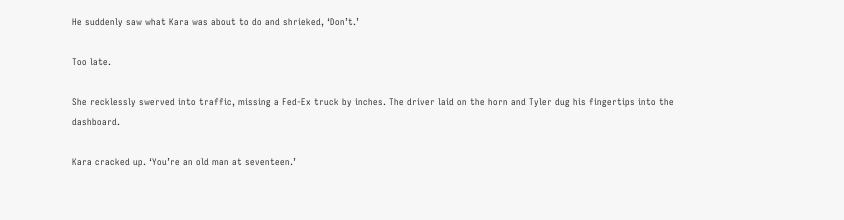He suddenly saw what Kara was about to do and shrieked, ‘Don’t.’

Too late.

She recklessly swerved into traffic, missing a Fed-Ex truck by inches. The driver laid on the horn and Tyler dug his fingertips into the dashboard.

Kara cracked up. ‘You’re an old man at seventeen.’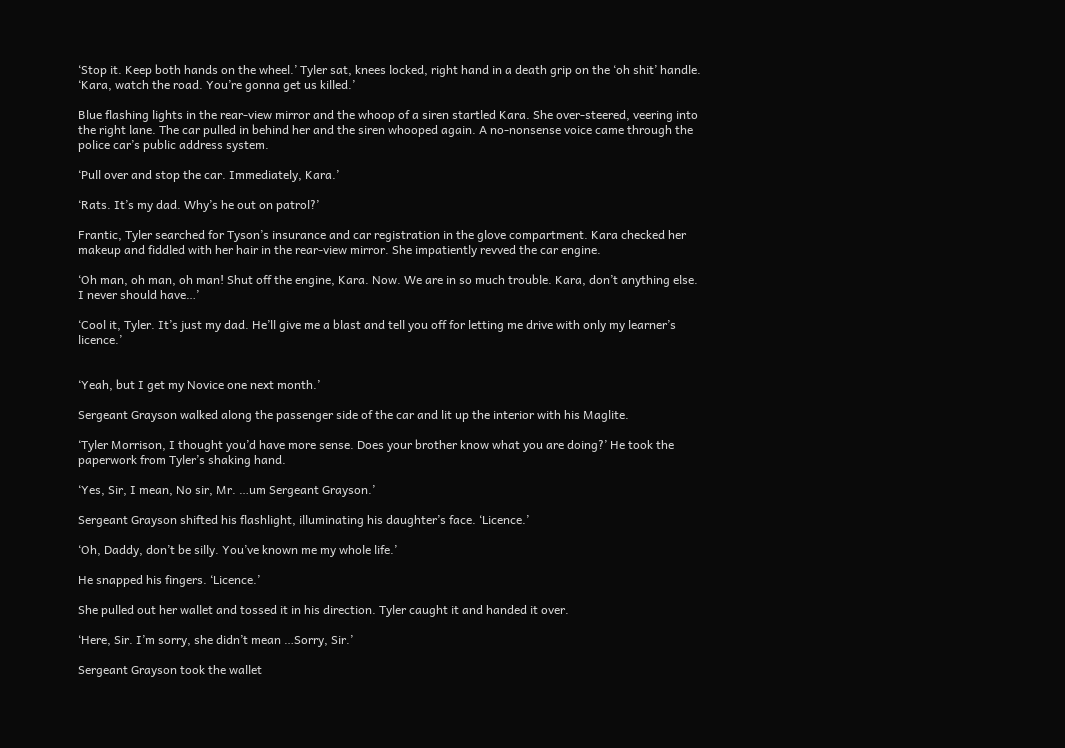‘Stop it. Keep both hands on the wheel.’ Tyler sat, knees locked, right hand in a death grip on the ‘oh shit’ handle. ‘Kara, watch the road. You’re gonna get us killed.’

Blue flashing lights in the rear-view mirror and the whoop of a siren startled Kara. She over-steered, veering into the right lane. The car pulled in behind her and the siren whooped again. A no-nonsense voice came through the police car’s public address system.

‘Pull over and stop the car. Immediately, Kara.’

‘Rats. It’s my dad. Why’s he out on patrol?’

Frantic, Tyler searched for Tyson’s insurance and car registration in the glove compartment. Kara checked her makeup and fiddled with her hair in the rear-view mirror. She impatiently revved the car engine.

‘Oh man, oh man, oh man! Shut off the engine, Kara. Now. We are in so much trouble. Kara, don’t anything else. I never should have…’

‘Cool it, Tyler. It’s just my dad. He’ll give me a blast and tell you off for letting me drive with only my learner’s licence.’


‘Yeah, but I get my Novice one next month.’

Sergeant Grayson walked along the passenger side of the car and lit up the interior with his Maglite.

‘Tyler Morrison, I thought you’d have more sense. Does your brother know what you are doing?’ He took the paperwork from Tyler’s shaking hand.

‘Yes, Sir, I mean, No sir, Mr. …um Sergeant Grayson.’

Sergeant Grayson shifted his flashlight, illuminating his daughter’s face. ‘Licence.’

‘Oh, Daddy, don’t be silly. You’ve known me my whole life.’

He snapped his fingers. ‘Licence.’

She pulled out her wallet and tossed it in his direction. Tyler caught it and handed it over.

‘Here, Sir. I’m sorry, she didn’t mean …Sorry, Sir.’

Sergeant Grayson took the wallet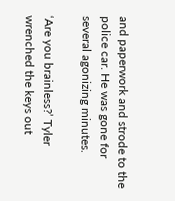and paperwork and strode to the police car. He was gone for several agonizing minutes.

‘Are you brainless?’ Tyler wrenched the keys out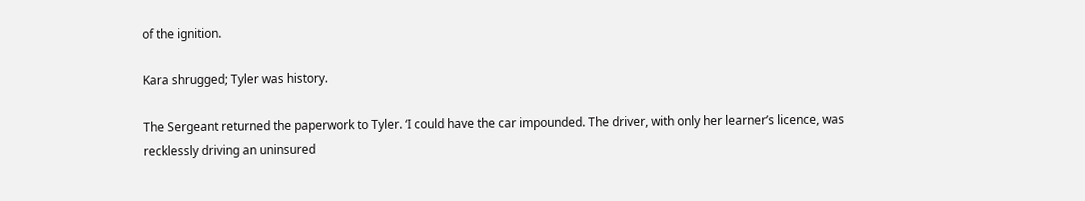of the ignition.

Kara shrugged; Tyler was history.

The Sergeant returned the paperwork to Tyler. ‘I could have the car impounded. The driver, with only her learner’s licence, was recklessly driving an uninsured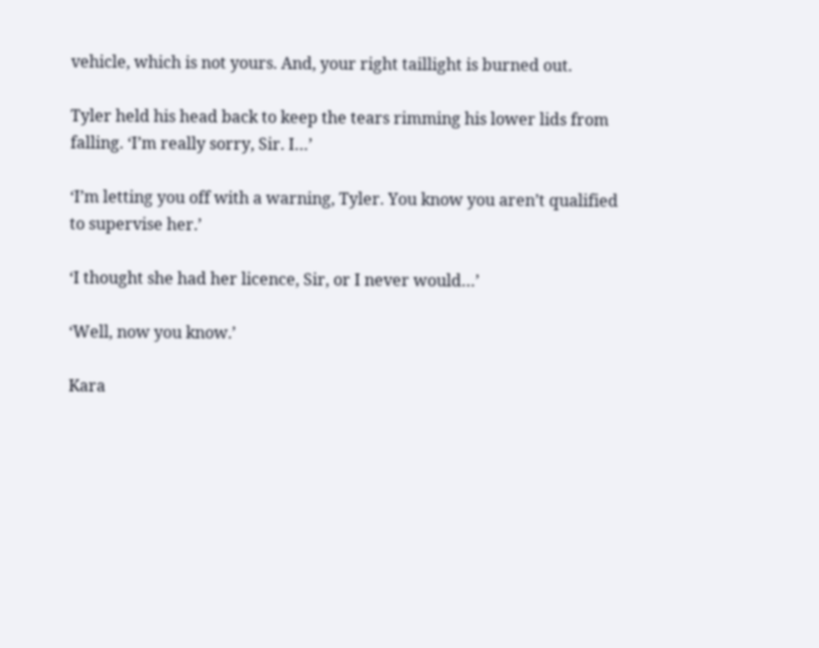vehicle, which is not yours. And, your right taillight is burned out.

Tyler held his head back to keep the tears rimming his lower lids from falling. ‘I’m really sorry, Sir. I…’

‘I’m letting you off with a warning, Tyler. You know you aren’t qualified to supervise her.’

‘I thought she had her licence, Sir, or I never would…’

‘Well, now you know.’

Kara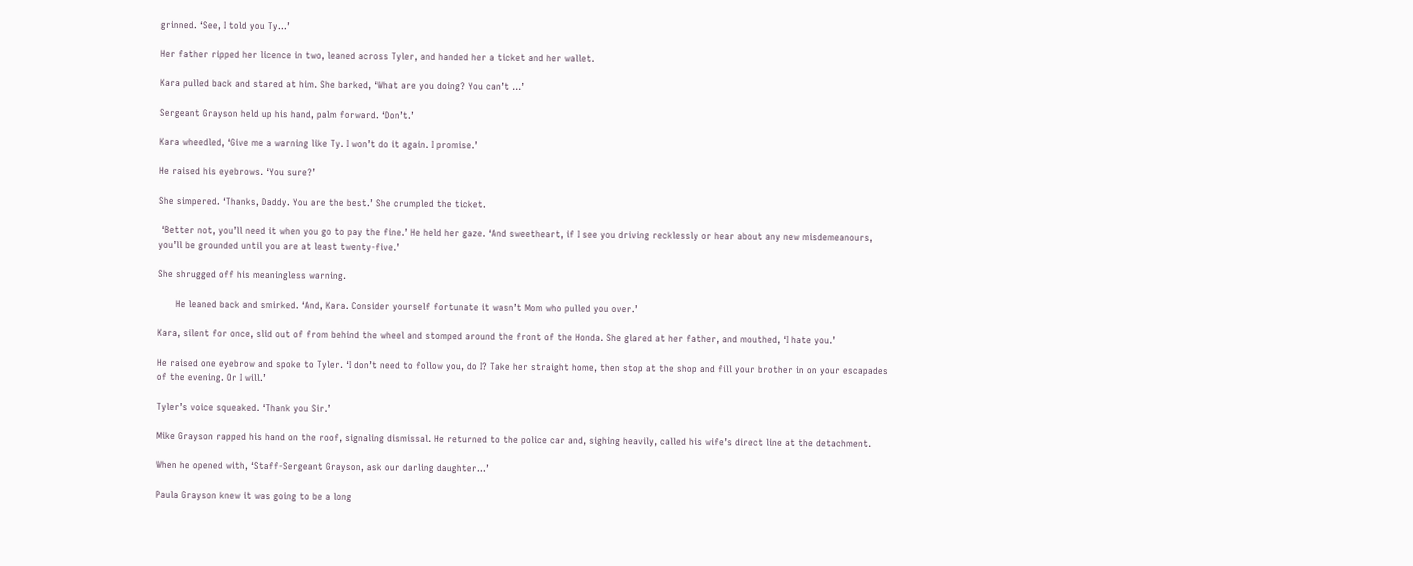grinned. ‘See, I told you Ty…’

Her father ripped her licence in two, leaned across Tyler, and handed her a ticket and her wallet.

Kara pulled back and stared at him. She barked, ‘What are you doing? You can’t …’

Sergeant Grayson held up his hand, palm forward. ‘Don’t.’

Kara wheedled, ‘Give me a warning like Ty. I won’t do it again. I promise.’

He raised his eyebrows. ‘You sure?’

She simpered. ‘Thanks, Daddy. You are the best.’ She crumpled the ticket.

 ‘Better not, you’ll need it when you go to pay the fine.’ He held her gaze. ‘And sweetheart, if I see you driving recklessly or hear about any new misdemeanours, you’ll be grounded until you are at least twenty-five.’

She shrugged off his meaningless warning.

      He leaned back and smirked. ‘And, Kara. Consider yourself fortunate it wasn’t Mom who pulled you over.’

Kara, silent for once, slid out of from behind the wheel and stomped around the front of the Honda. She glared at her father, and mouthed, ‘I hate you.’

He raised one eyebrow and spoke to Tyler. ‘I don’t need to follow you, do I? Take her straight home, then stop at the shop and fill your brother in on your escapades of the evening. Or I will.’

Tyler’s voice squeaked. ‘Thank you Sir.’

Mike Grayson rapped his hand on the roof, signaling dismissal. He returned to the police car and, sighing heavily, called his wife’s direct line at the detachment.

When he opened with, ‘Staff-Sergeant Grayson, ask our darling daughter…’

Paula Grayson knew it was going to be a long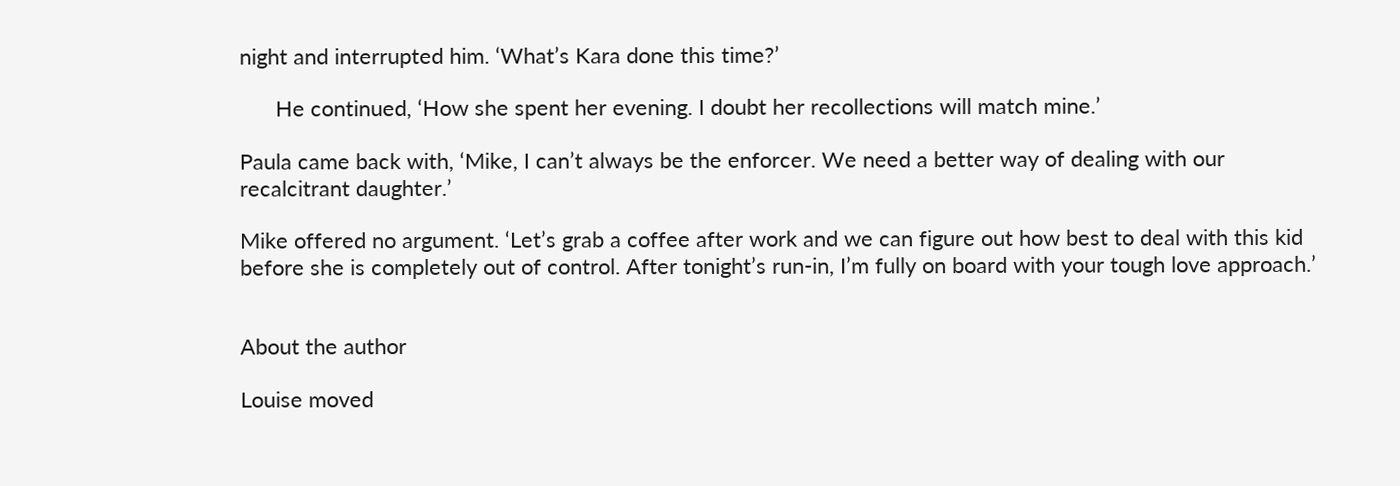night and interrupted him. ‘What’s Kara done this time?’

      He continued, ‘How she spent her evening. I doubt her recollections will match mine.’

Paula came back with, ‘Mike, I can’t always be the enforcer. We need a better way of dealing with our recalcitrant daughter.’

Mike offered no argument. ‘Let’s grab a coffee after work and we can figure out how best to deal with this kid before she is completely out of control. After tonight’s run-in, I’m fully on board with your tough love approach.’


About the author

Louise moved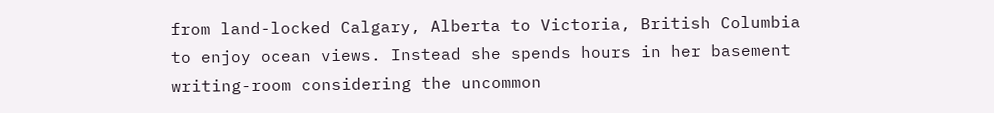from land-locked Calgary, Alberta to Victoria, British Columbia to enjoy ocean views. Instead she spends hours in her basement writing-room considering the uncommon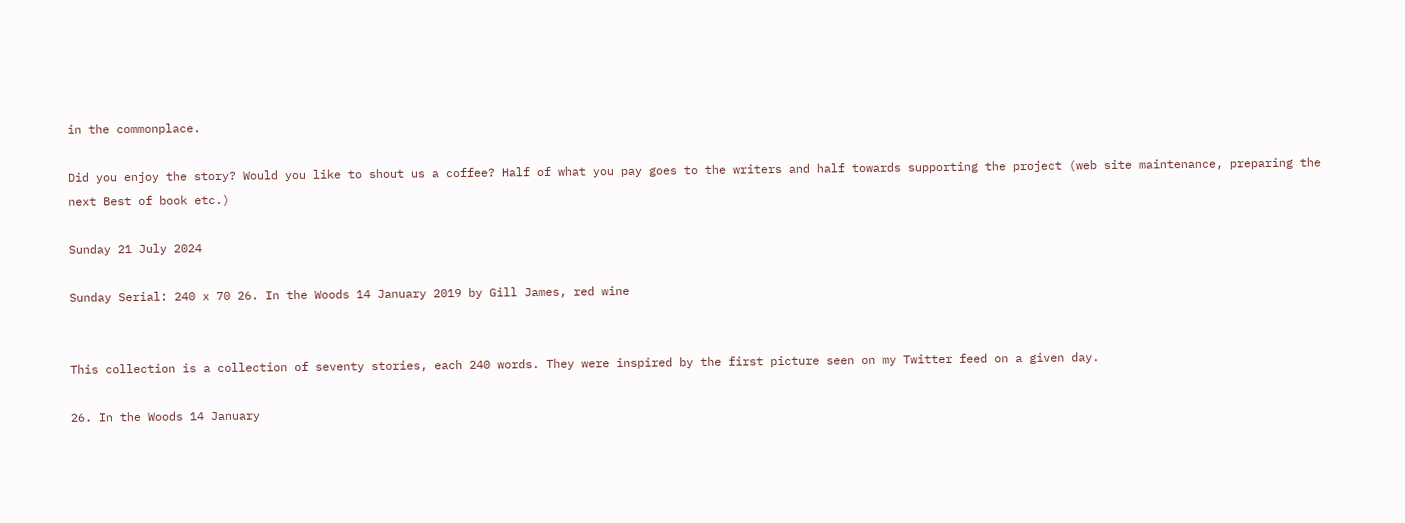in the commonplace.

Did you enjoy the story? Would you like to shout us a coffee? Half of what you pay goes to the writers and half towards supporting the project (web site maintenance, preparing the next Best of book etc.)

Sunday 21 July 2024

Sunday Serial: 240 x 70 26. In the Woods 14 January 2019 by Gill James, red wine


This collection is a collection of seventy stories, each 240 words. They were inspired by the first picture seen on my Twitter feed on a given day.

26. In the Woods 14 January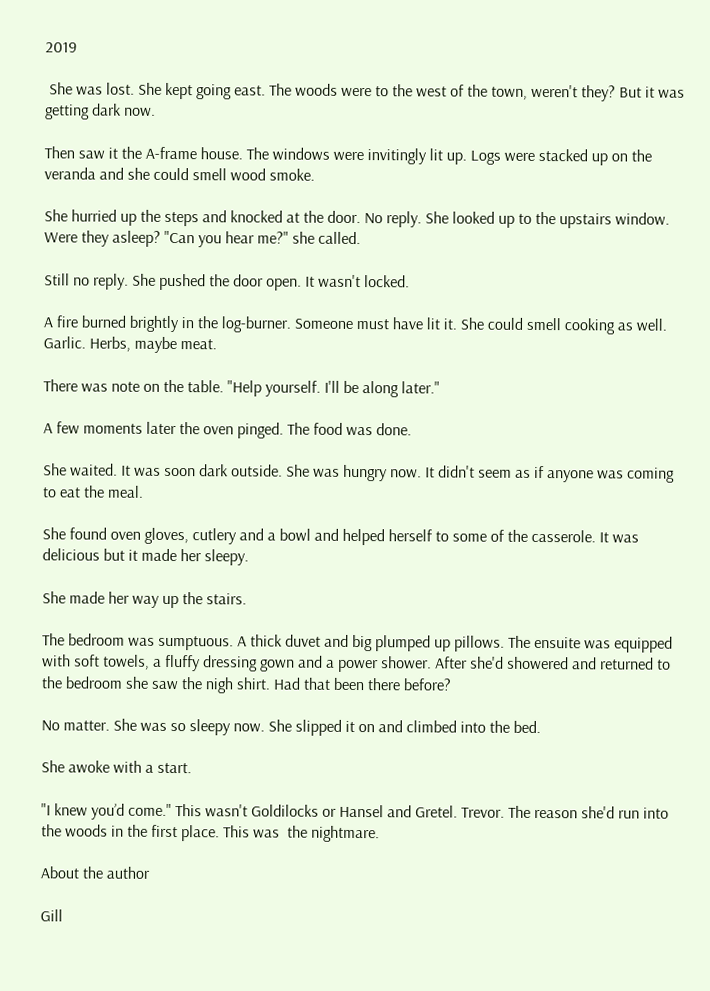2019

 She was lost. She kept going east. The woods were to the west of the town, weren't they? But it was getting dark now.

Then saw it the A-frame house. The windows were invitingly lit up. Logs were stacked up on the veranda and she could smell wood smoke.

She hurried up the steps and knocked at the door. No reply. She looked up to the upstairs window. Were they asleep? "Can you hear me?" she called.

Still no reply. She pushed the door open. It wasn't locked.

A fire burned brightly in the log-burner. Someone must have lit it. She could smell cooking as well. Garlic. Herbs, maybe meat.

There was note on the table. "Help yourself. I'll be along later."

A few moments later the oven pinged. The food was done.

She waited. It was soon dark outside. She was hungry now. It didn't seem as if anyone was coming to eat the meal.

She found oven gloves, cutlery and a bowl and helped herself to some of the casserole. It was delicious but it made her sleepy.

She made her way up the stairs.

The bedroom was sumptuous. A thick duvet and big plumped up pillows. The ensuite was equipped with soft towels, a fluffy dressing gown and a power shower. After she'd showered and returned to the bedroom she saw the nigh shirt. Had that been there before?

No matter. She was so sleepy now. She slipped it on and climbed into the bed.

She awoke with a start.

"I knew you’d come." This wasn't Goldilocks or Hansel and Gretel. Trevor. The reason she'd run into the woods in the first place. This was  the nightmare.

About the author

Gill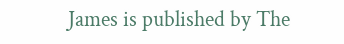James is published by The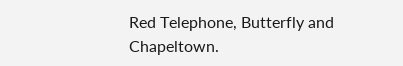Red Telephone, Butterfly and Chapeltown.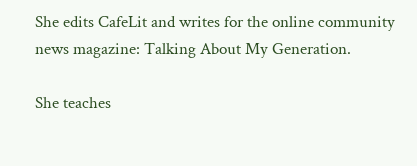She edits CafeLit and writes for the online community news magazine: Talking About My Generation.

She teaches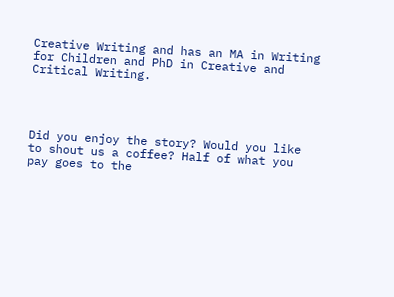Creative Writing and has an MA in Writing for Children and PhD in Creative and Critical Writing.




Did you enjoy the story? Would you like to shout us a coffee? Half of what you pay goes to the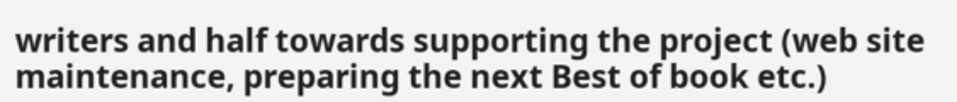writers and half towards supporting the project (web site maintenance, preparing the next Best of book etc.)